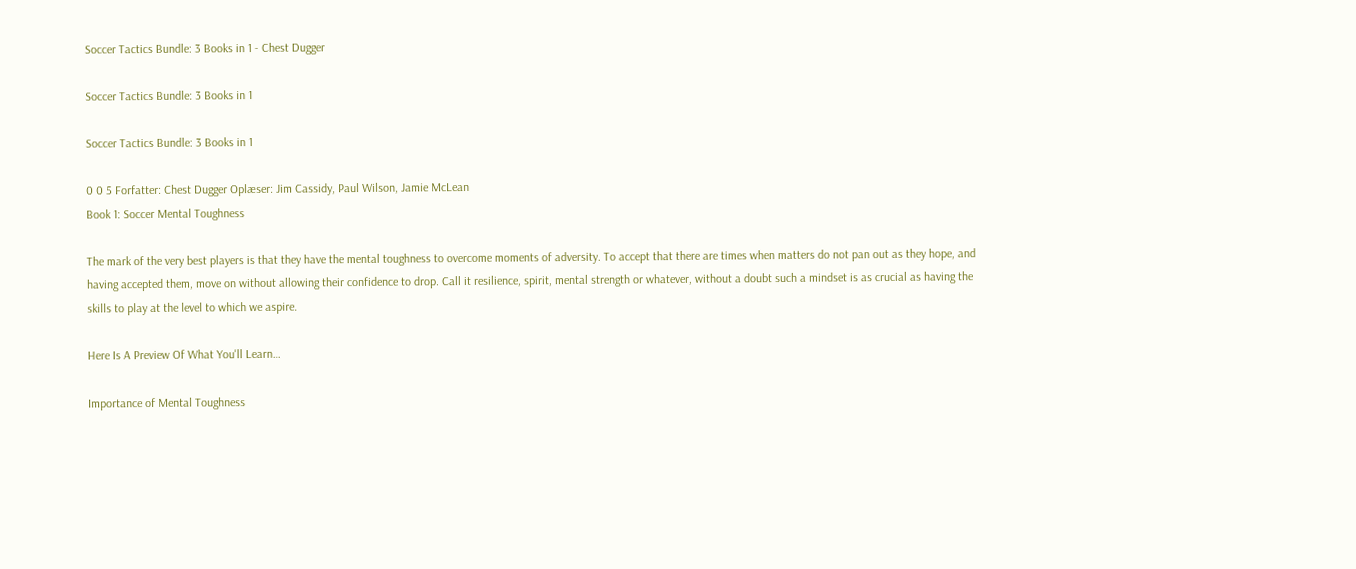Soccer Tactics Bundle: 3 Books in 1 - Chest Dugger

Soccer Tactics Bundle: 3 Books in 1

Soccer Tactics Bundle: 3 Books in 1

0 0 5 Forfatter: Chest Dugger Oplæser: Jim Cassidy, Paul Wilson, Jamie McLean
Book 1: Soccer Mental Toughness

The mark of the very best players is that they have the mental toughness to overcome moments of adversity. To accept that there are times when matters do not pan out as they hope, and having accepted them, move on without allowing their confidence to drop. Call it resilience, spirit, mental strength or whatever, without a doubt such a mindset is as crucial as having the skills to play at the level to which we aspire.

Here Is A Preview Of What You'll Learn…

Importance of Mental Toughness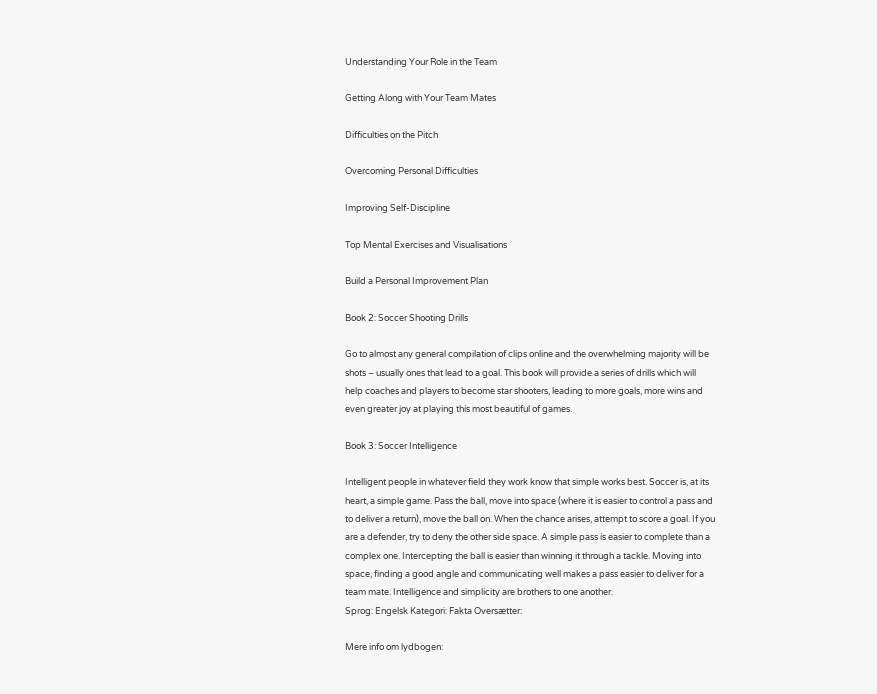Understanding Your Role in the Team

Getting Along with Your Team Mates

Difficulties on the Pitch

Overcoming Personal Difficulties

Improving Self-Discipline

Top Mental Exercises and Visualisations

Build a Personal Improvement Plan

Book 2: Soccer Shooting Drills

Go to almost any general compilation of clips online and the overwhelming majority will be shots – usually ones that lead to a goal. This book will provide a series of drills which will help coaches and players to become star shooters, leading to more goals, more wins and even greater joy at playing this most beautiful of games.

Book 3: Soccer Intelligence

Intelligent people in whatever field they work know that simple works best. Soccer is, at its heart, a simple game. Pass the ball, move into space (where it is easier to control a pass and to deliver a return), move the ball on. When the chance arises, attempt to score a goal. If you are a defender, try to deny the other side space. A simple pass is easier to complete than a complex one. Intercepting the ball is easier than winning it through a tackle. Moving into space, finding a good angle and communicating well makes a pass easier to deliver for a team mate. Intelligence and simplicity are brothers to one another.
Sprog: Engelsk Kategori: Fakta Oversætter:

Mere info om lydbogen: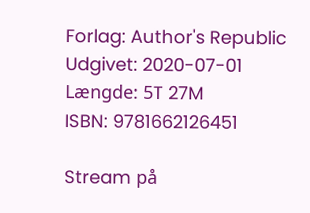Forlag: Author's Republic
Udgivet: 2020-07-01
Længde: 5T 27M
ISBN: 9781662126451

Stream på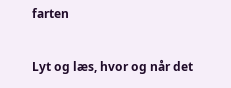farten

Lyt og læs, hvor og når det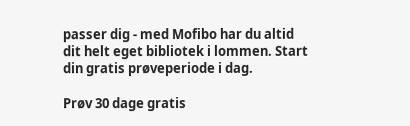passer dig - med Mofibo har du altid dit helt eget bibliotek i lommen. Start din gratis prøveperiode i dag.

Prøv 30 dage gratis